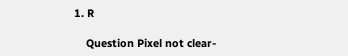1. R

    Question Pixel not clear-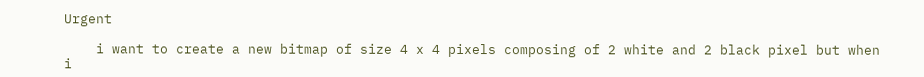Urgent

    i want to create a new bitmap of size 4 x 4 pixels composing of 2 white and 2 black pixel but when i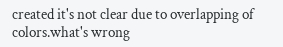created it's not clear due to overlapping of colors.what's wrong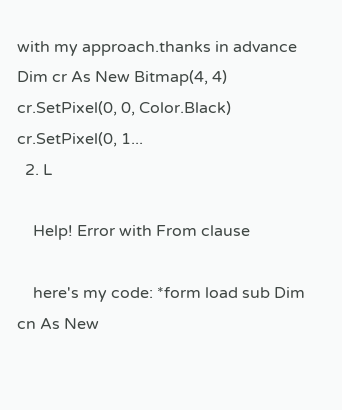with my approach.thanks in advance Dim cr As New Bitmap(4, 4) cr.SetPixel(0, 0, Color.Black) cr.SetPixel(0, 1...
  2. L

    Help! Error with From clause

    here's my code: *form load sub Dim cn As New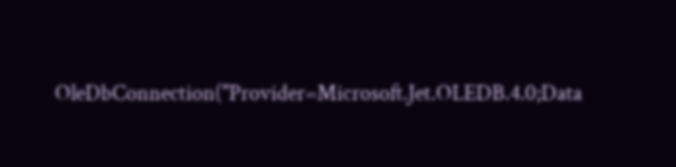OleDbConnection("Provider=Microsoft.Jet.OLEDB.4.0;Data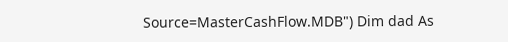Source=MasterCashFlow.MDB") Dim dad As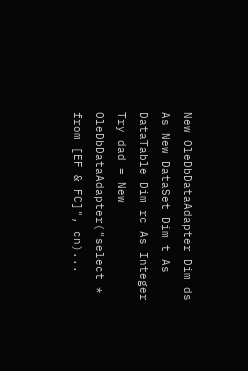New OleDbDataAdapter Dim ds As New DataSet Dim t As DataTable Dim rc As Integer Try dad = New OleDbDataAdapter("select * from [EF & FC]", cn)...